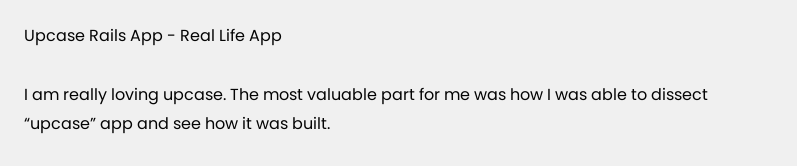Upcase Rails App - Real Life App

I am really loving upcase. The most valuable part for me was how I was able to dissect “upcase” app and see how it was built.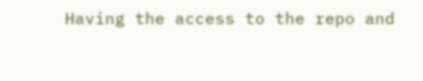Having the access to the repo and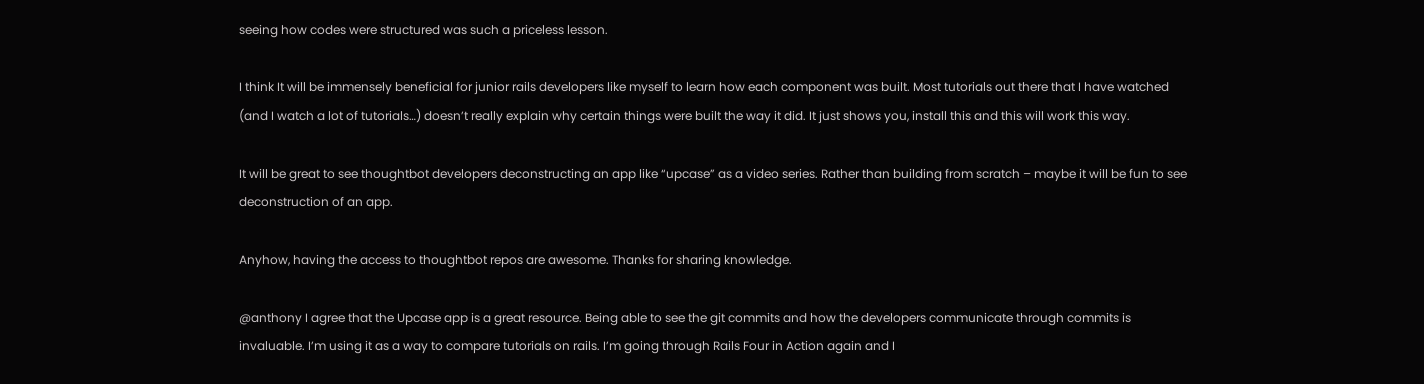seeing how codes were structured was such a priceless lesson.

I think It will be immensely beneficial for junior rails developers like myself to learn how each component was built. Most tutorials out there that I have watched (and I watch a lot of tutorials…) doesn’t really explain why certain things were built the way it did. It just shows you, install this and this will work this way.

It will be great to see thoughtbot developers deconstructing an app like “upcase” as a video series. Rather than building from scratch – maybe it will be fun to see deconstruction of an app.

Anyhow, having the access to thoughtbot repos are awesome. Thanks for sharing knowledge.

@anthony I agree that the Upcase app is a great resource. Being able to see the git commits and how the developers communicate through commits is invaluable. I’m using it as a way to compare tutorials on rails. I’m going through Rails Four in Action again and I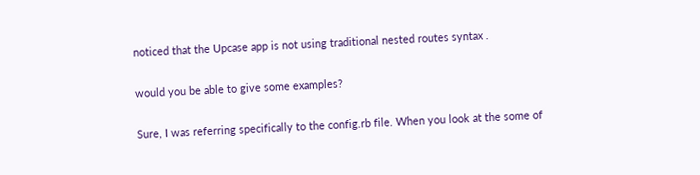noticed that the Upcase app is not using traditional nested routes syntax .

would you be able to give some examples?

Sure, I was referring specifically to the config.rb file. When you look at the some of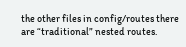the other files in config/routes there are “traditional” nested routes.